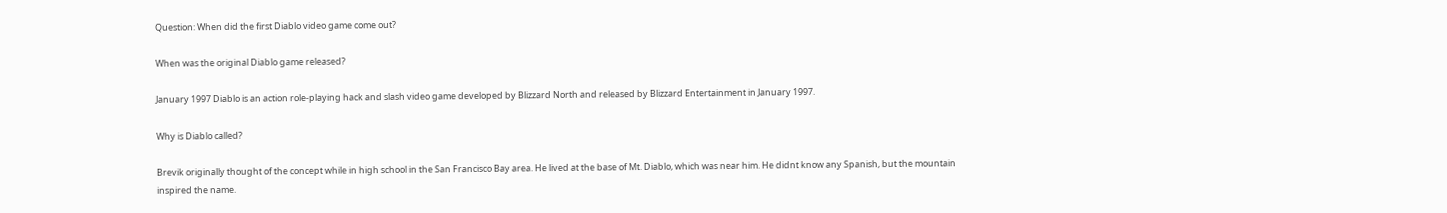Question: When did the first Diablo video game come out?

When was the original Diablo game released?

January 1997 Diablo is an action role-playing hack and slash video game developed by Blizzard North and released by Blizzard Entertainment in January 1997.

Why is Diablo called?

Brevik originally thought of the concept while in high school in the San Francisco Bay area. He lived at the base of Mt. Diablo, which was near him. He didnt know any Spanish, but the mountain inspired the name.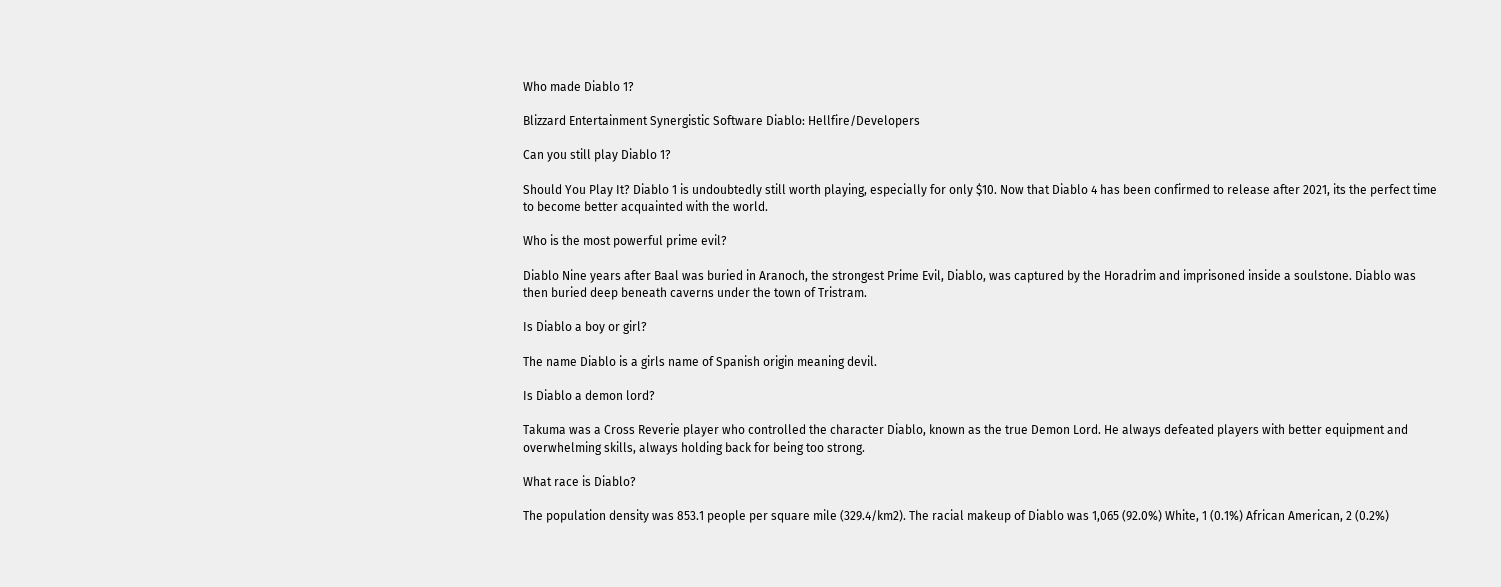Who made Diablo 1?

Blizzard Entertainment Synergistic Software Diablo: Hellfire/Developers

Can you still play Diablo 1?

Should You Play It? Diablo 1 is undoubtedly still worth playing, especially for only $10. Now that Diablo 4 has been confirmed to release after 2021, its the perfect time to become better acquainted with the world.

Who is the most powerful prime evil?

Diablo Nine years after Baal was buried in Aranoch, the strongest Prime Evil, Diablo, was captured by the Horadrim and imprisoned inside a soulstone. Diablo was then buried deep beneath caverns under the town of Tristram.

Is Diablo a boy or girl?

The name Diablo is a girls name of Spanish origin meaning devil.

Is Diablo a demon lord?

Takuma was a Cross Reverie player who controlled the character Diablo, known as the true Demon Lord. He always defeated players with better equipment and overwhelming skills, always holding back for being too strong.

What race is Diablo?

The population density was 853.1 people per square mile (329.4/km2). The racial makeup of Diablo was 1,065 (92.0%) White, 1 (0.1%) African American, 2 (0.2%)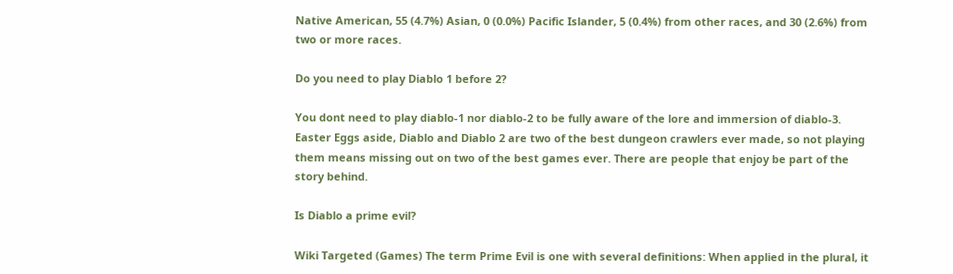Native American, 55 (4.7%) Asian, 0 (0.0%) Pacific Islander, 5 (0.4%) from other races, and 30 (2.6%) from two or more races.

Do you need to play Diablo 1 before 2?

You dont need to play diablo-1 nor diablo-2 to be fully aware of the lore and immersion of diablo-3. Easter Eggs aside, Diablo and Diablo 2 are two of the best dungeon crawlers ever made, so not playing them means missing out on two of the best games ever. There are people that enjoy be part of the story behind.

Is Diablo a prime evil?

Wiki Targeted (Games) The term Prime Evil is one with several definitions: When applied in the plural, it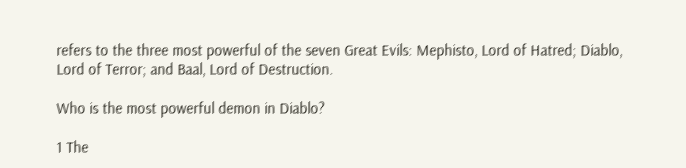refers to the three most powerful of the seven Great Evils: Mephisto, Lord of Hatred; Diablo, Lord of Terror; and Baal, Lord of Destruction.

Who is the most powerful demon in Diablo?

1 The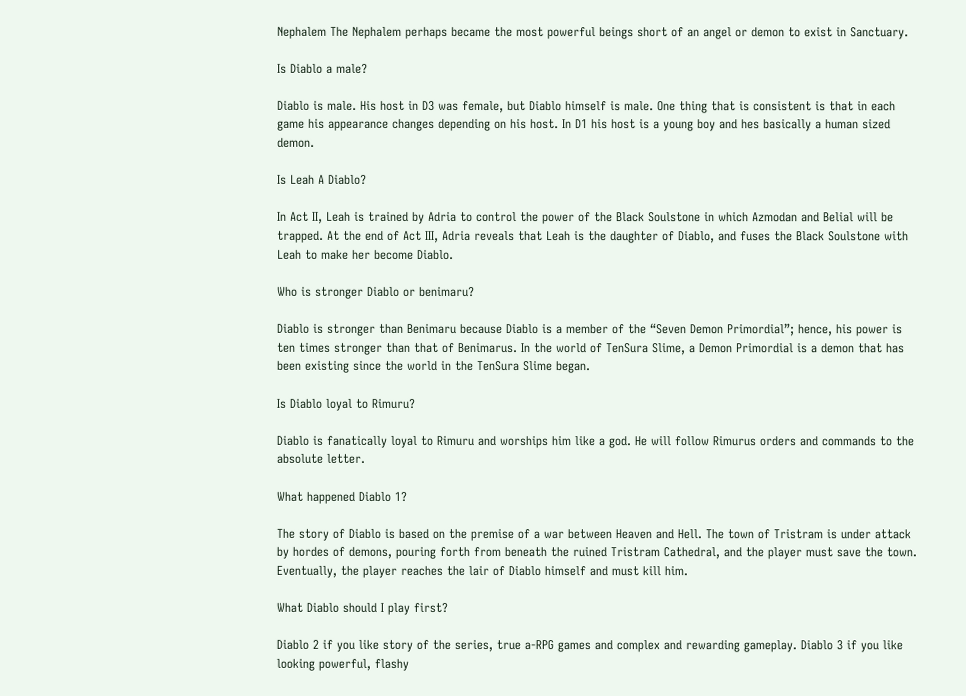Nephalem The Nephalem perhaps became the most powerful beings short of an angel or demon to exist in Sanctuary.

Is Diablo a male?

Diablo is male. His host in D3 was female, but Diablo himself is male. One thing that is consistent is that in each game his appearance changes depending on his host. In D1 his host is a young boy and hes basically a human sized demon.

Is Leah A Diablo?

In Act II, Leah is trained by Adria to control the power of the Black Soulstone in which Azmodan and Belial will be trapped. At the end of Act III, Adria reveals that Leah is the daughter of Diablo, and fuses the Black Soulstone with Leah to make her become Diablo.

Who is stronger Diablo or benimaru?

Diablo is stronger than Benimaru because Diablo is a member of the “Seven Demon Primordial”; hence, his power is ten times stronger than that of Benimarus. In the world of TenSura Slime, a Demon Primordial is a demon that has been existing since the world in the TenSura Slime began.

Is Diablo loyal to Rimuru?

Diablo is fanatically loyal to Rimuru and worships him like a god. He will follow Rimurus orders and commands to the absolute letter.

What happened Diablo 1?

The story of Diablo is based on the premise of a war between Heaven and Hell. The town of Tristram is under attack by hordes of demons, pouring forth from beneath the ruined Tristram Cathedral, and the player must save the town. Eventually, the player reaches the lair of Diablo himself and must kill him.

What Diablo should I play first?

Diablo 2 if you like story of the series, true a-RPG games and complex and rewarding gameplay. Diablo 3 if you like looking powerful, flashy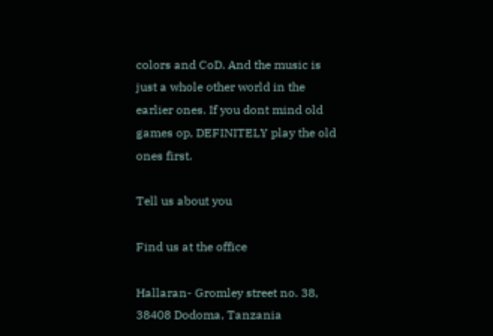colors and CoD. And the music is just a whole other world in the earlier ones. If you dont mind old games op, DEFINITELY play the old ones first.

Tell us about you

Find us at the office

Hallaran- Gromley street no. 38, 38408 Dodoma, Tanzania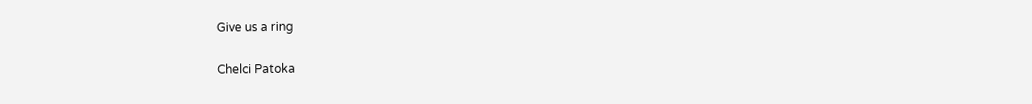Give us a ring

Chelci Patoka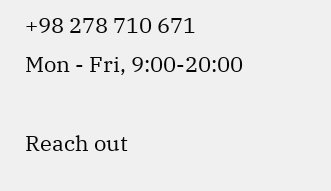+98 278 710 671
Mon - Fri, 9:00-20:00

Reach out